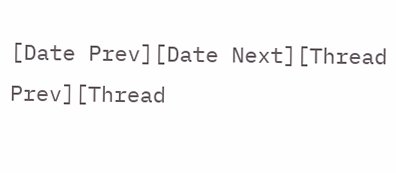[Date Prev][Date Next][Thread Prev][Thread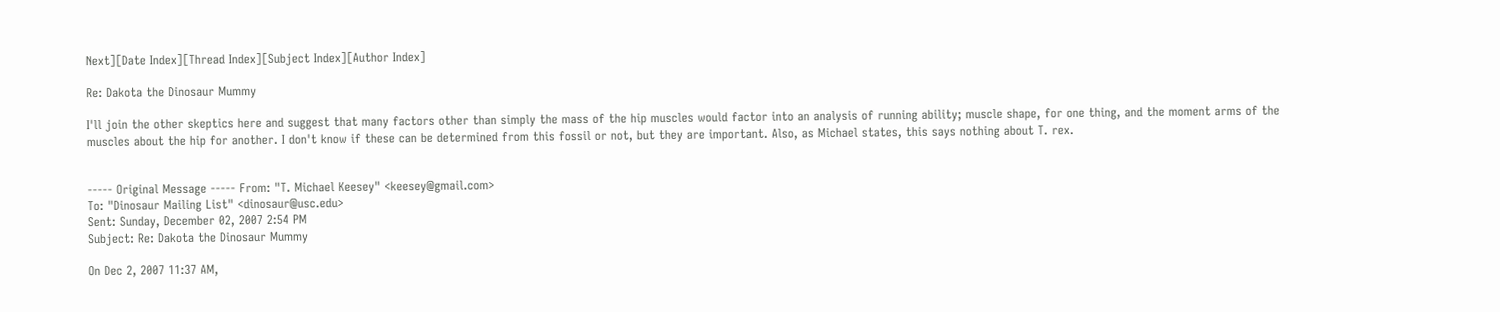Next][Date Index][Thread Index][Subject Index][Author Index]

Re: Dakota the Dinosaur Mummy

I'll join the other skeptics here and suggest that many factors other than simply the mass of the hip muscles would factor into an analysis of running ability; muscle shape, for one thing, and the moment arms of the muscles about the hip for another. I don't know if these can be determined from this fossil or not, but they are important. Also, as Michael states, this says nothing about T. rex.


----- Original Message ----- From: "T. Michael Keesey" <keesey@gmail.com>
To: "Dinosaur Mailing List" <dinosaur@usc.edu>
Sent: Sunday, December 02, 2007 2:54 PM
Subject: Re: Dakota the Dinosaur Mummy

On Dec 2, 2007 11:37 AM,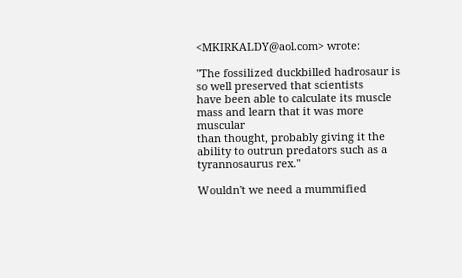<MKIRKALDY@aol.com> wrote:

"The fossilized duckbilled hadrosaur is so well preserved that scientists
have been able to calculate its muscle mass and learn that it was more muscular
than thought, probably giving it the ability to outrun predators such as a
tyrannosaurus rex."

Wouldn't we need a mummified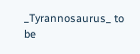_Tyrannosaurus_ to be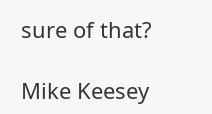sure of that?

Mike Keesey